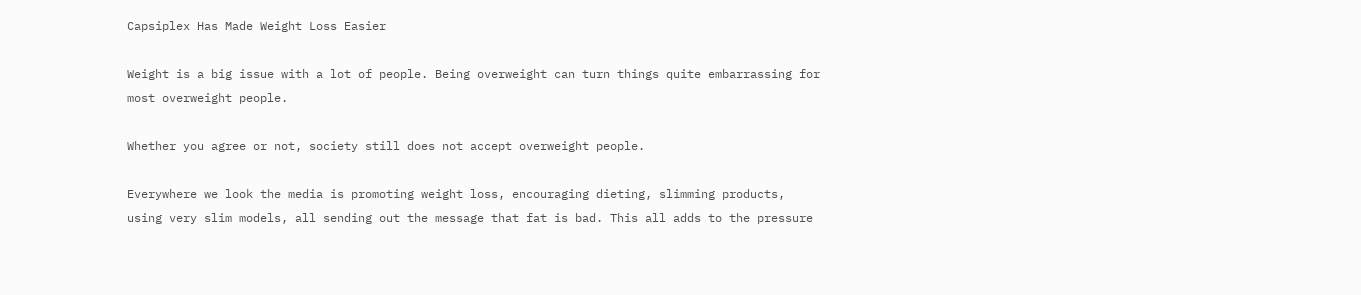Capsiplex Has Made Weight Loss Easier

Weight is a big issue with a lot of people. Being overweight can turn things quite embarrassing for most overweight people.

Whether you agree or not, society still does not accept overweight people.

Everywhere we look the media is promoting weight loss, encouraging dieting, slimming products, using very slim models, all sending out the message that fat is bad. This all adds to the pressure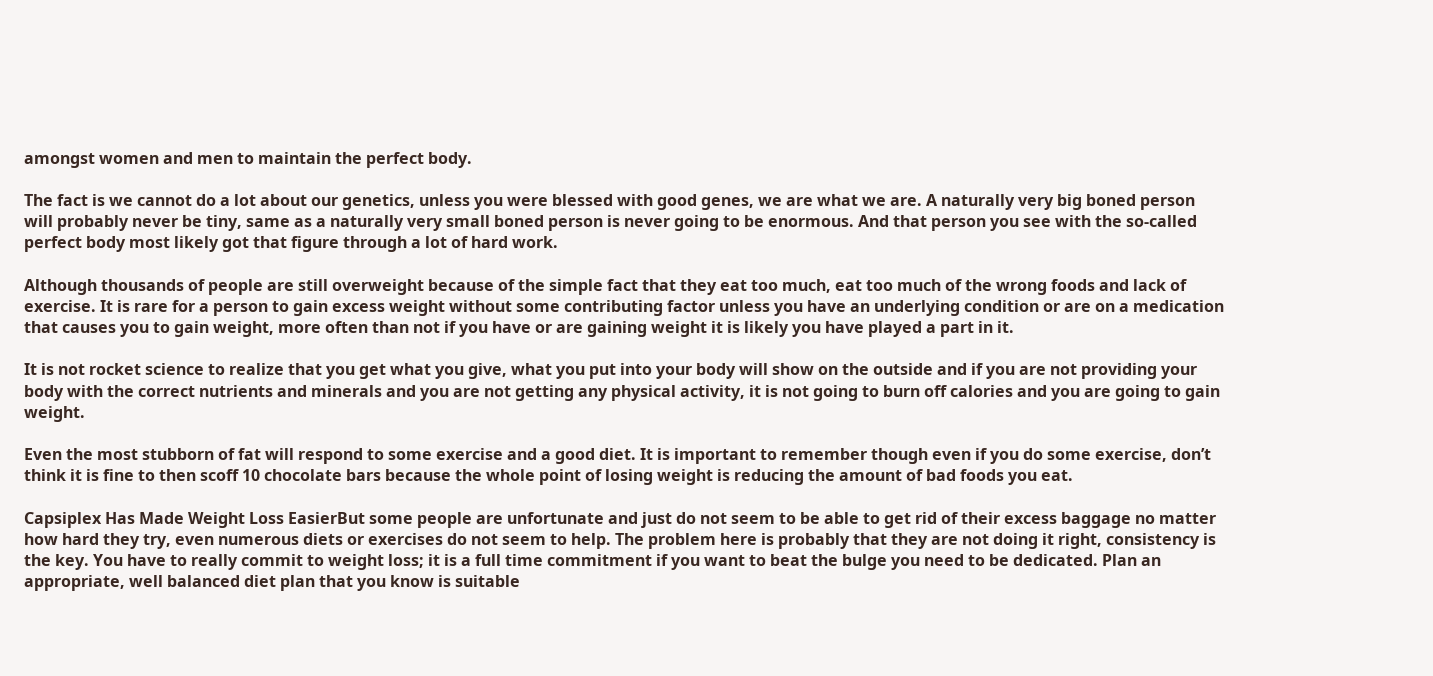amongst women and men to maintain the perfect body.

The fact is we cannot do a lot about our genetics, unless you were blessed with good genes, we are what we are. A naturally very big boned person will probably never be tiny, same as a naturally very small boned person is never going to be enormous. And that person you see with the so-called perfect body most likely got that figure through a lot of hard work.

Although thousands of people are still overweight because of the simple fact that they eat too much, eat too much of the wrong foods and lack of exercise. It is rare for a person to gain excess weight without some contributing factor unless you have an underlying condition or are on a medication that causes you to gain weight, more often than not if you have or are gaining weight it is likely you have played a part in it.

It is not rocket science to realize that you get what you give, what you put into your body will show on the outside and if you are not providing your body with the correct nutrients and minerals and you are not getting any physical activity, it is not going to burn off calories and you are going to gain weight.

Even the most stubborn of fat will respond to some exercise and a good diet. It is important to remember though even if you do some exercise, don’t think it is fine to then scoff 10 chocolate bars because the whole point of losing weight is reducing the amount of bad foods you eat.

Capsiplex Has Made Weight Loss EasierBut some people are unfortunate and just do not seem to be able to get rid of their excess baggage no matter how hard they try, even numerous diets or exercises do not seem to help. The problem here is probably that they are not doing it right, consistency is the key. You have to really commit to weight loss; it is a full time commitment if you want to beat the bulge you need to be dedicated. Plan an appropriate, well balanced diet plan that you know is suitable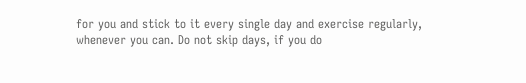for you and stick to it every single day and exercise regularly, whenever you can. Do not skip days, if you do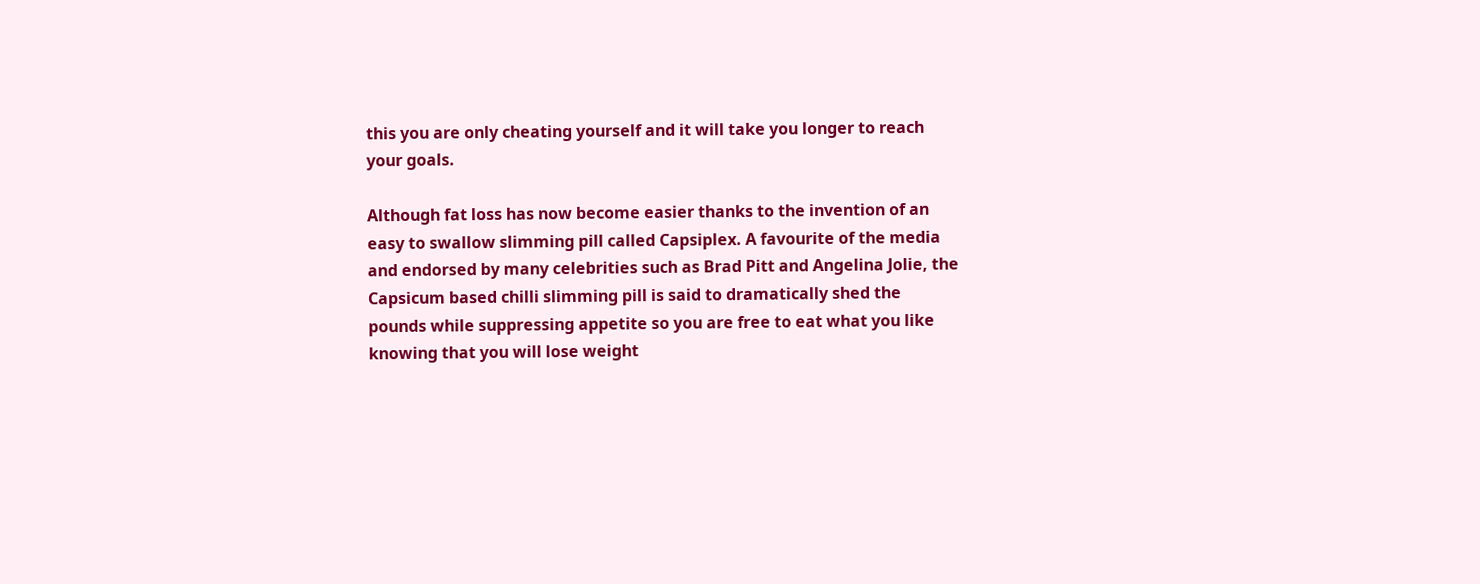this you are only cheating yourself and it will take you longer to reach your goals.

Although fat loss has now become easier thanks to the invention of an easy to swallow slimming pill called Capsiplex. A favourite of the media and endorsed by many celebrities such as Brad Pitt and Angelina Jolie, the Capsicum based chilli slimming pill is said to dramatically shed the pounds while suppressing appetite so you are free to eat what you like knowing that you will lose weight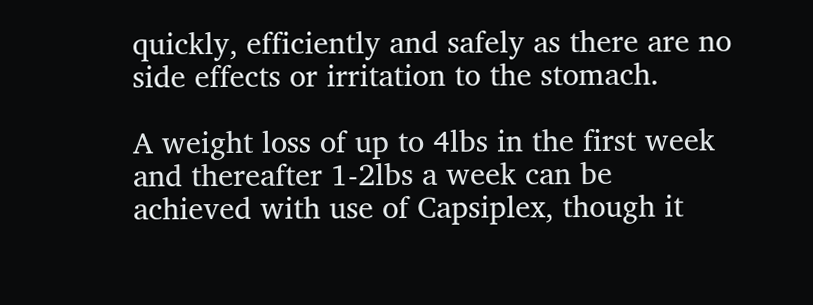quickly, efficiently and safely as there are no side effects or irritation to the stomach.

A weight loss of up to 4lbs in the first week and thereafter 1-2lbs a week can be achieved with use of Capsiplex, though it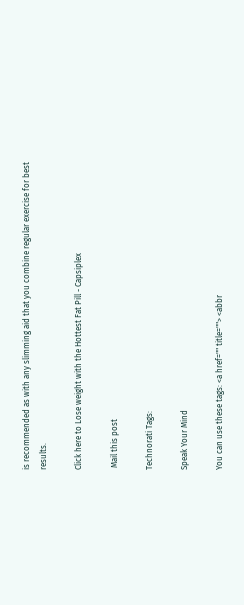is recommended as with any slimming aid that you combine regular exercise for best results.

Click here to Lose weight with the Hottest Fat Pill - Capsiplex

 Mail this post

Technorati Tags:

Speak Your Mind

You can use these tags: <a href="" title=""> <abbr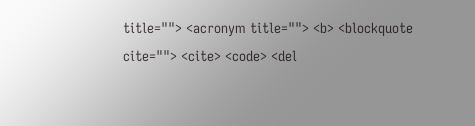title=""> <acronym title=""> <b> <blockquote cite=""> <cite> <code> <del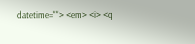datetime=""> <em> <i> <q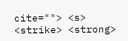cite=""> <s> <strike> <strong>